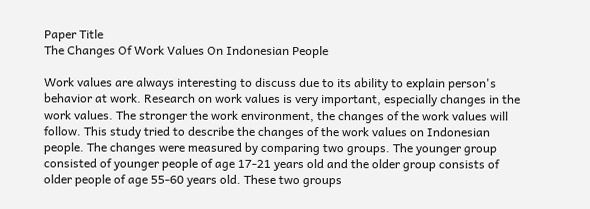Paper Title
The Changes Of Work Values On Indonesian People

Work values are always interesting to discuss due to its ability to explain person's behavior at work. Research on work values is very important, especially changes in the work values. The stronger the work environment, the changes of the work values will follow. This study tried to describe the changes of the work values on Indonesian people. The changes were measured by comparing two groups. The younger group consisted of younger people of age 17-21 years old and the older group consists of older people of age 55-60 years old. These two groups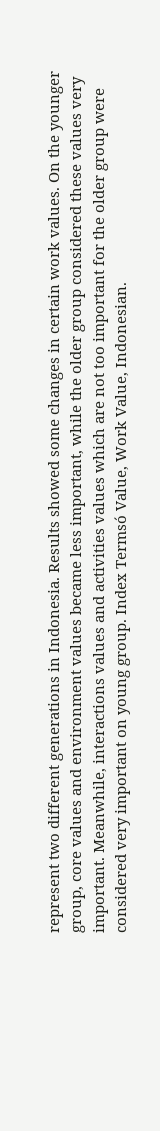represent two different generations in Indonesia. Results showed some changes in certain work values. On the younger group, core values and environment values became less important, while the older group considered these values very important. Meanwhile, interactions values and activities values which are not too important for the older group were considered very important on young group. Index Termsó Value, Work Value, Indonesian.